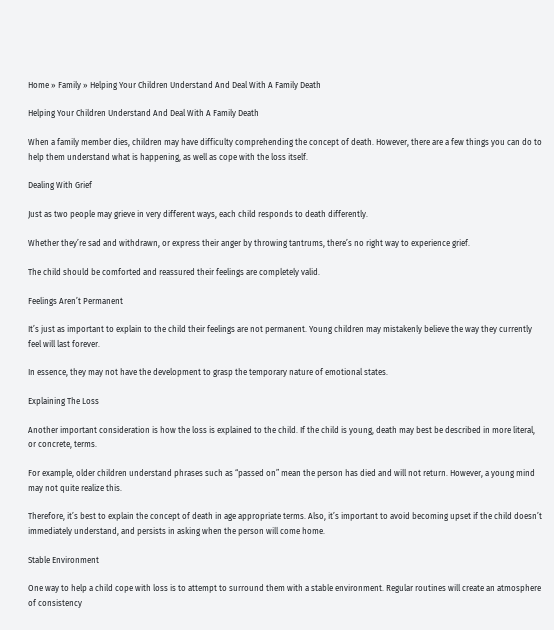Home » Family » Helping Your Children Understand And Deal With A Family Death

Helping Your Children Understand And Deal With A Family Death

When a family member dies, children may have difficulty comprehending the concept of death. However, there are a few things you can do to help them understand what is happening, as well as cope with the loss itself.

Dealing With Grief

Just as two people may grieve in very different ways, each child responds to death differently.

Whether they’re sad and withdrawn, or express their anger by throwing tantrums, there’s no right way to experience grief.

The child should be comforted and reassured their feelings are completely valid.

Feelings Aren’t Permanent

It’s just as important to explain to the child their feelings are not permanent. Young children may mistakenly believe the way they currently feel will last forever.

In essence, they may not have the development to grasp the temporary nature of emotional states.

Explaining The Loss

Another important consideration is how the loss is explained to the child. If the child is young, death may best be described in more literal, or concrete, terms.

For example, older children understand phrases such as “passed on” mean the person has died and will not return. However, a young mind may not quite realize this.

Therefore, it’s best to explain the concept of death in age appropriate terms. Also, it’s important to avoid becoming upset if the child doesn’t immediately understand, and persists in asking when the person will come home.

Stable Environment

One way to help a child cope with loss is to attempt to surround them with a stable environment. Regular routines will create an atmosphere of consistency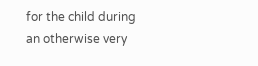for the child during an otherwise very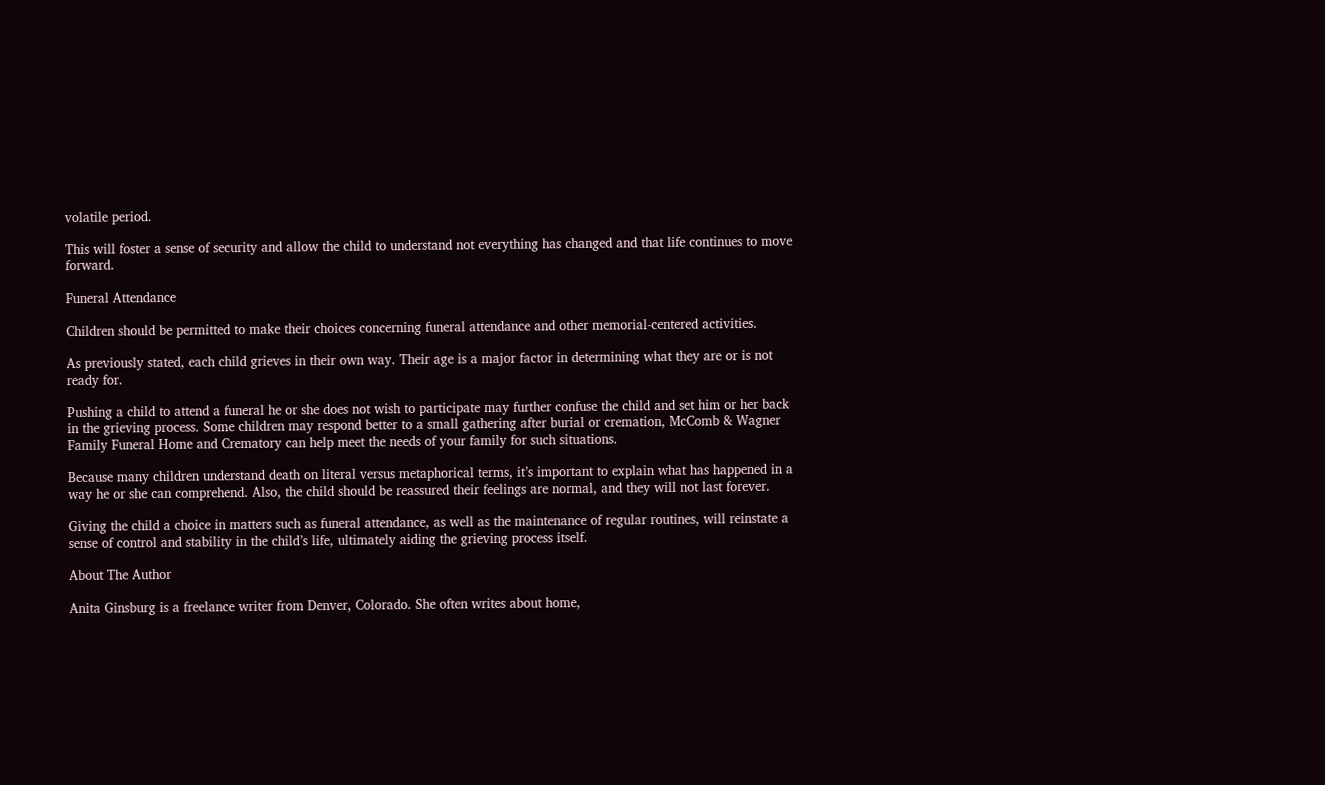volatile period.

This will foster a sense of security and allow the child to understand not everything has changed and that life continues to move forward.

Funeral Attendance

Children should be permitted to make their choices concerning funeral attendance and other memorial-centered activities.

As previously stated, each child grieves in their own way. Their age is a major factor in determining what they are or is not ready for.

Pushing a child to attend a funeral he or she does not wish to participate may further confuse the child and set him or her back in the grieving process. Some children may respond better to a small gathering after burial or cremation, McComb & Wagner Family Funeral Home and Crematory can help meet the needs of your family for such situations.

Because many children understand death on literal versus metaphorical terms, it’s important to explain what has happened in a way he or she can comprehend. Also, the child should be reassured their feelings are normal, and they will not last forever.

Giving the child a choice in matters such as funeral attendance, as well as the maintenance of regular routines, will reinstate a sense of control and stability in the child’s life, ultimately aiding the grieving process itself.

About The Author

Anita Ginsburg is a freelance writer from Denver, Colorado. She often writes about home,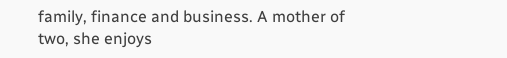family, finance and business. A mother of two, she enjoys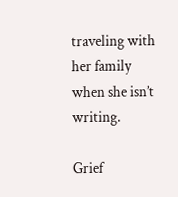traveling with her family when she isn’t writing.

Grief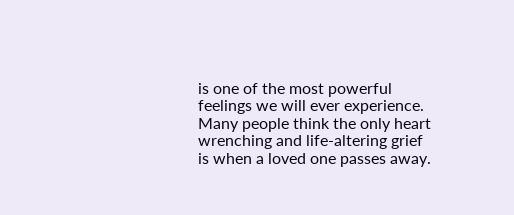is one of the most powerful feelings we will ever experience. Many people think the only heart wrenching and life-altering grief is when a loved one passes away.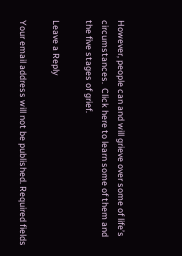However, people can and will grieve over some of life’s circumstances.  Click here to learn some of them and the five stages of grief.

Leave a Reply

Your email address will not be published. Required fields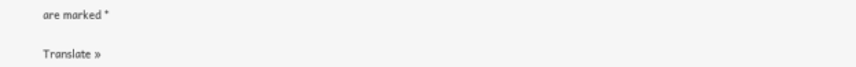are marked *


Translate »